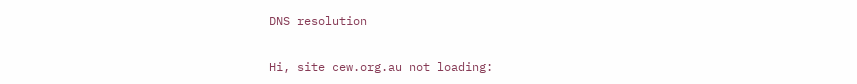DNS resolution


Hi, site cew.org.au not loading: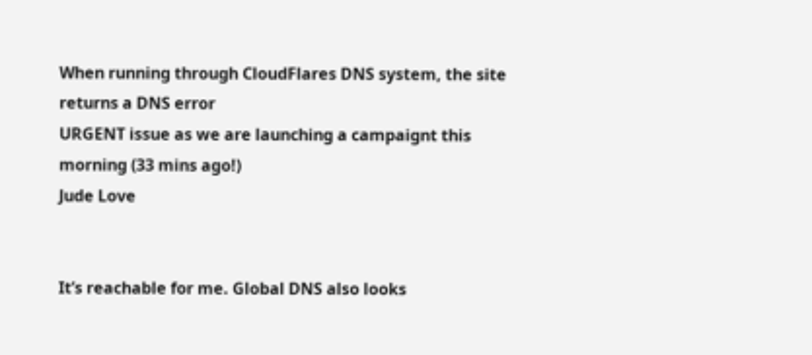When running through CloudFlares DNS system, the site returns a DNS error
URGENT issue as we are launching a campaignt this morning (33 mins ago!)
Jude Love


It’s reachable for me. Global DNS also looks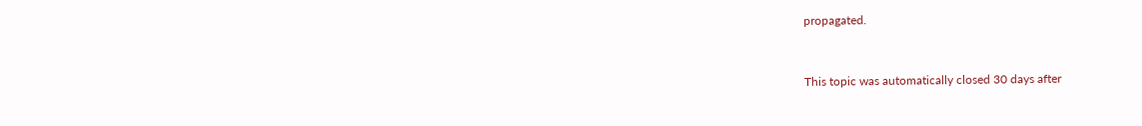propagated.


This topic was automatically closed 30 days after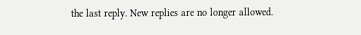the last reply. New replies are no longer allowed.